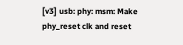[v3] usb: phy: msm: Make phy_reset clk and reset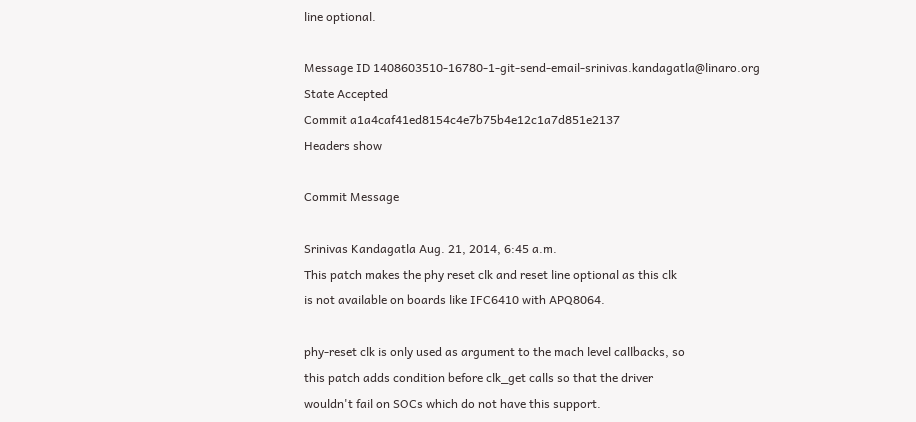line optional.

Message ID 1408603510-16780-1-git-send-email-srinivas.kandagatla@linaro.org
State Accepted
Commit a1a4caf41ed8154c4e7b75b4e12c1a7d851e2137
Headers show

Commit Message

Srinivas Kandagatla Aug. 21, 2014, 6:45 a.m.
This patch makes the phy reset clk and reset line optional as this clk
is not available on boards like IFC6410 with APQ8064.

phy-reset clk is only used as argument to the mach level callbacks, so
this patch adds condition before clk_get calls so that the driver
wouldn't fail on SOCs which do not have this support.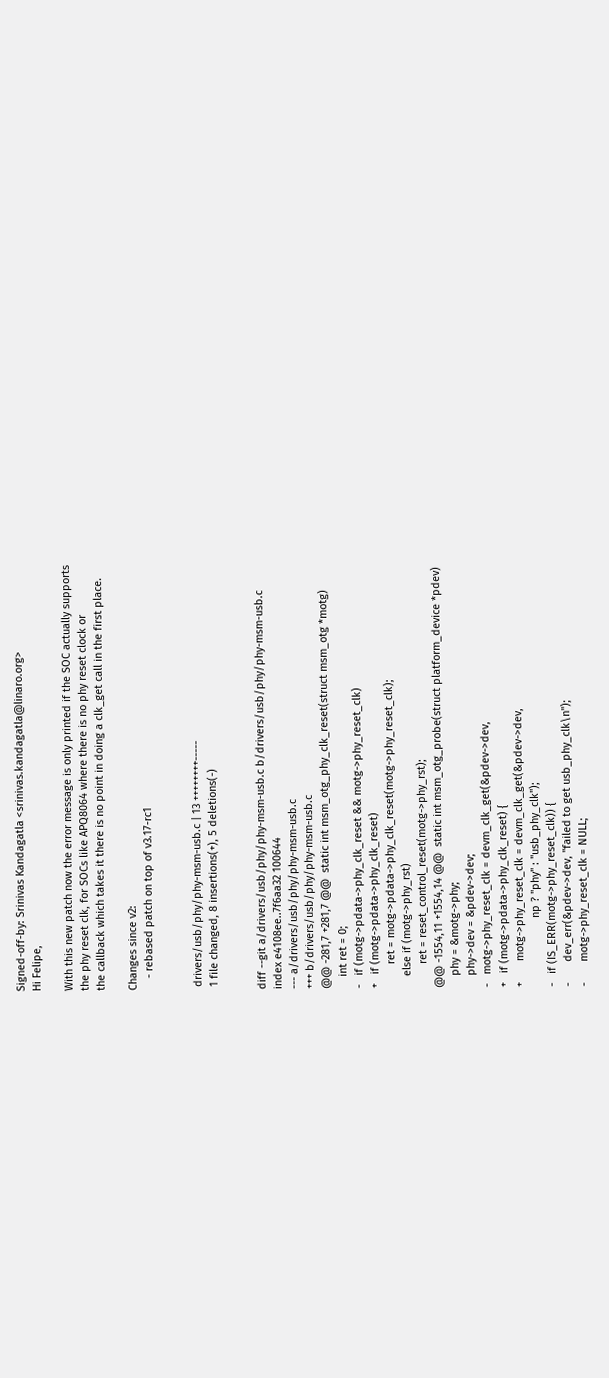Signed-off-by: Srinivas Kandagatla <srinivas.kandagatla@linaro.org>
Hi Felipe,

With this new patch now the error message is only printed if the SOC actually supports
the phy reset clk, for SOCs like APQ8064 where there is no phy reset clock or
the callback which takes it there is no point in doing a clk_get call in the first place.

Changes since v2:
    - rebased patch on top of v3.17-rc1


 drivers/usb/phy/phy-msm-usb.c | 13 ++++++++-----
 1 file changed, 8 insertions(+), 5 deletions(-)


diff --git a/drivers/usb/phy/phy-msm-usb.c b/drivers/usb/phy/phy-msm-usb.c
index e4108ee..7f6aa32 100644
--- a/drivers/usb/phy/phy-msm-usb.c
+++ b/drivers/usb/phy/phy-msm-usb.c
@@ -281,7 +281,7 @@  static int msm_otg_phy_clk_reset(struct msm_otg *motg)
    int ret = 0;
-   if (motg->pdata->phy_clk_reset && motg->phy_reset_clk)
+   if (motg->pdata->phy_clk_reset)
        ret = motg->pdata->phy_clk_reset(motg->phy_reset_clk);
    else if (motg->phy_rst)
        ret = reset_control_reset(motg->phy_rst);
@@ -1554,11 +1554,14 @@  static int msm_otg_probe(struct platform_device *pdev)
    phy = &motg->phy;
    phy->dev = &pdev->dev;
-   motg->phy_reset_clk = devm_clk_get(&pdev->dev,
+   if (motg->pdata->phy_clk_reset) {
+       motg->phy_reset_clk = devm_clk_get(&pdev->dev,
                       np ? "phy" : "usb_phy_clk");
-   if (IS_ERR(motg->phy_reset_clk)) {
-       dev_err(&pdev->dev, "failed to get usb_phy_clk\n");
-       motg->phy_reset_clk = NULL;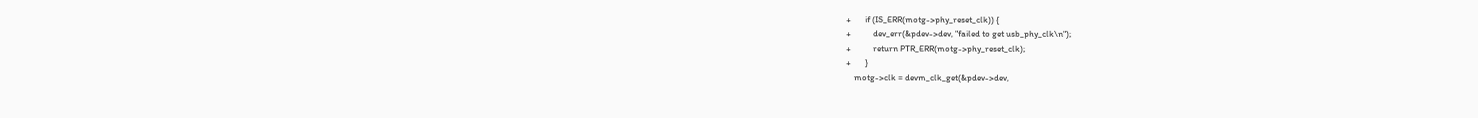+       if (IS_ERR(motg->phy_reset_clk)) {
+           dev_err(&pdev->dev, "failed to get usb_phy_clk\n");
+           return PTR_ERR(motg->phy_reset_clk);
+       }
    motg->clk = devm_clk_get(&pdev->dev,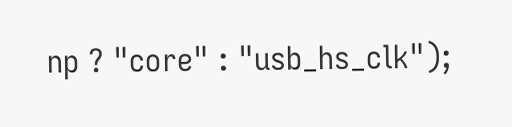np ? "core" : "usb_hs_clk");